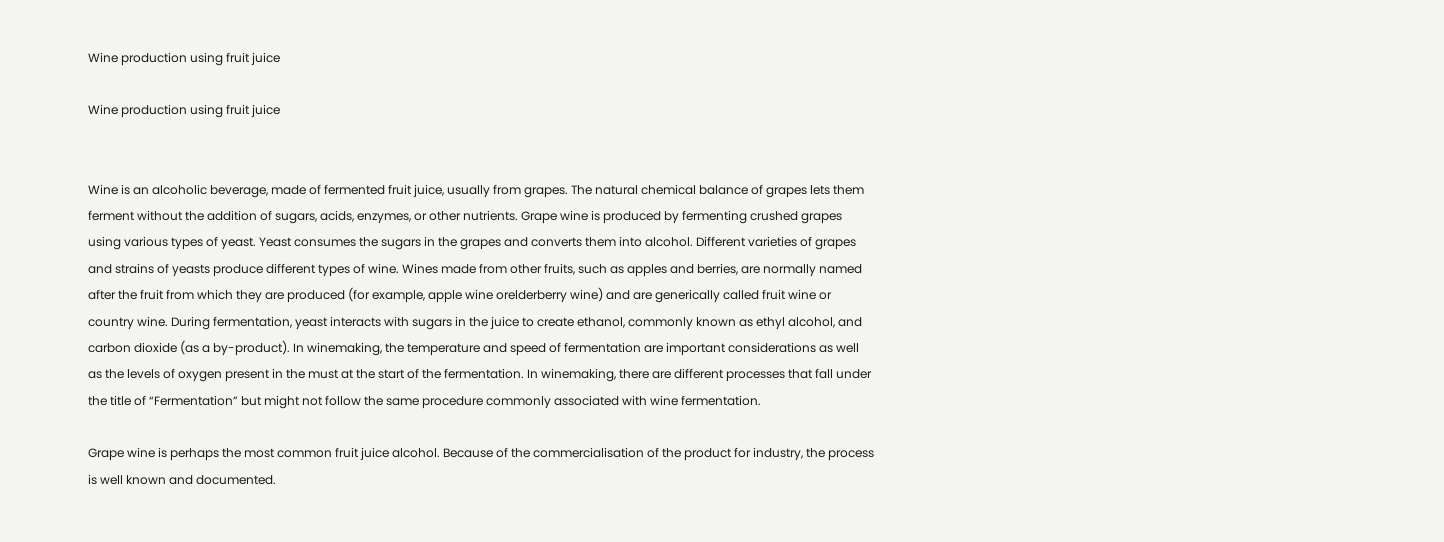Wine production using fruit juice

Wine production using fruit juice


Wine is an alcoholic beverage, made of fermented fruit juice, usually from grapes. The natural chemical balance of grapes lets them ferment without the addition of sugars, acids, enzymes, or other nutrients. Grape wine is produced by fermenting crushed grapes using various types of yeast. Yeast consumes the sugars in the grapes and converts them into alcohol. Different varieties of grapes and strains of yeasts produce different types of wine. Wines made from other fruits, such as apples and berries, are normally named after the fruit from which they are produced (for example, apple wine orelderberry wine) and are generically called fruit wine or country wine. During fermentation, yeast interacts with sugars in the juice to create ethanol, commonly known as ethyl alcohol, and carbon dioxide (as a by-product). In winemaking, the temperature and speed of fermentation are important considerations as well as the levels of oxygen present in the must at the start of the fermentation. In winemaking, there are different processes that fall under the title of “Fermentation” but might not follow the same procedure commonly associated with wine fermentation.

Grape wine is perhaps the most common fruit juice alcohol. Because of the commercialisation of the product for industry, the process is well known and documented.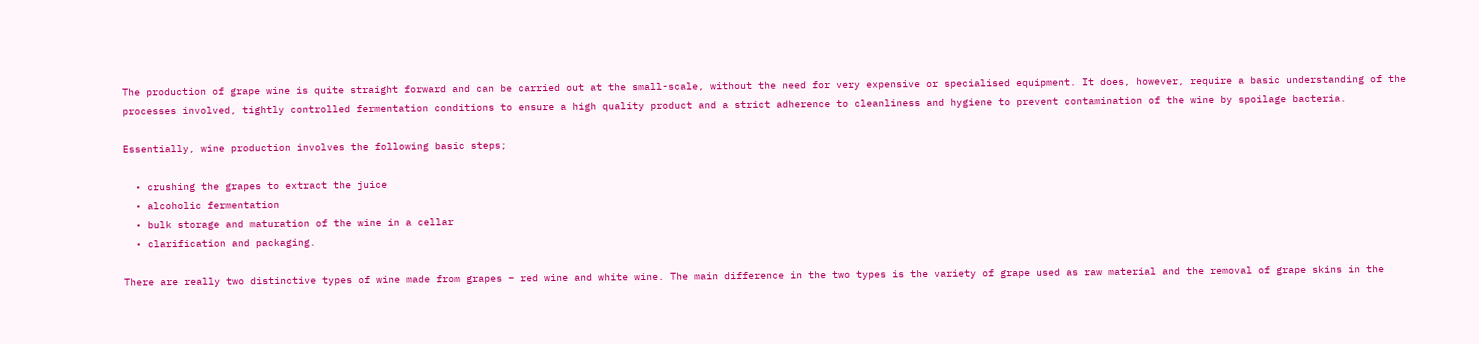The production of grape wine is quite straight forward and can be carried out at the small-scale, without the need for very expensive or specialised equipment. It does, however, require a basic understanding of the processes involved, tightly controlled fermentation conditions to ensure a high quality product and a strict adherence to cleanliness and hygiene to prevent contamination of the wine by spoilage bacteria.

Essentially, wine production involves the following basic steps;

  • crushing the grapes to extract the juice
  • alcoholic fermentation
  • bulk storage and maturation of the wine in a cellar
  • clarification and packaging.

There are really two distinctive types of wine made from grapes – red wine and white wine. The main difference in the two types is the variety of grape used as raw material and the removal of grape skins in the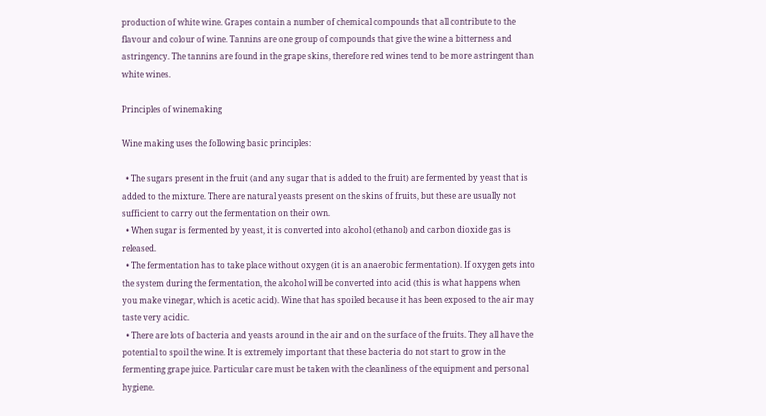production of white wine. Grapes contain a number of chemical compounds that all contribute to the flavour and colour of wine. Tannins are one group of compounds that give the wine a bitterness and astringency. The tannins are found in the grape skins, therefore red wines tend to be more astringent than white wines.

Principles of winemaking

Wine making uses the following basic principles:

  • The sugars present in the fruit (and any sugar that is added to the fruit) are fermented by yeast that is added to the mixture. There are natural yeasts present on the skins of fruits, but these are usually not sufficient to carry out the fermentation on their own.
  • When sugar is fermented by yeast, it is converted into alcohol (ethanol) and carbon dioxide gas is released.
  • The fermentation has to take place without oxygen (it is an anaerobic fermentation). If oxygen gets into the system during the fermentation, the alcohol will be converted into acid (this is what happens when you make vinegar, which is acetic acid). Wine that has spoiled because it has been exposed to the air may taste very acidic.
  • There are lots of bacteria and yeasts around in the air and on the surface of the fruits. They all have the potential to spoil the wine. It is extremely important that these bacteria do not start to grow in the fermenting grape juice. Particular care must be taken with the cleanliness of the equipment and personal hygiene.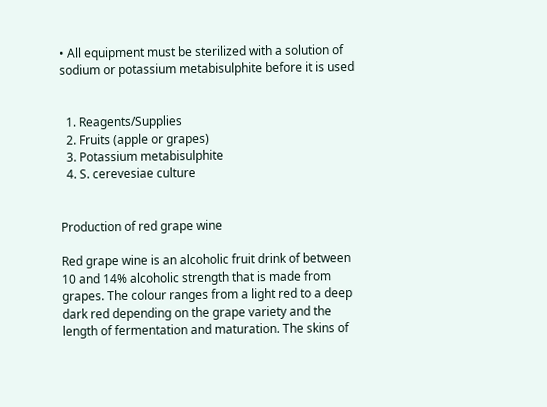• All equipment must be sterilized with a solution of sodium or potassium metabisulphite before it is used


  1. Reagents/Supplies
  2. Fruits (apple or grapes)
  3. Potassium metabisulphite
  4. S. cerevesiae culture


Production of red grape wine

Red grape wine is an alcoholic fruit drink of between 10 and 14% alcoholic strength that is made from grapes. The colour ranges from a light red to a deep dark red depending on the grape variety and the length of fermentation and maturation. The skins of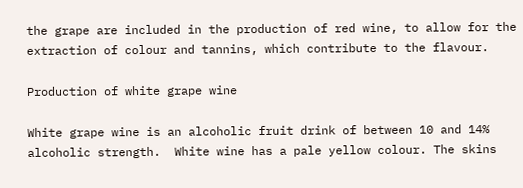the grape are included in the production of red wine, to allow for the extraction of colour and tannins, which contribute to the flavour.

Production of white grape wine

White grape wine is an alcoholic fruit drink of between 10 and 14% alcoholic strength.  White wine has a pale yellow colour. The skins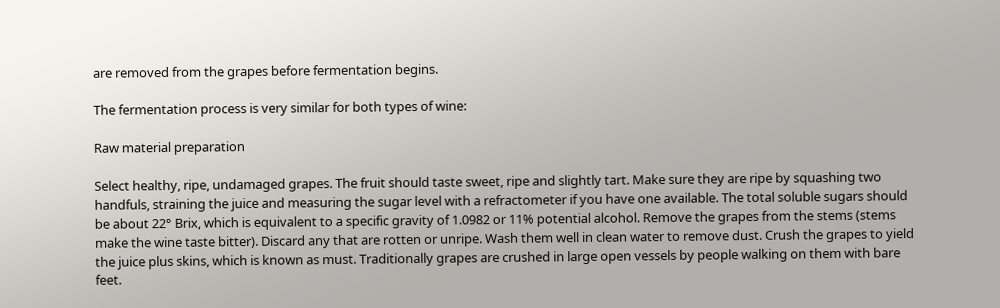are removed from the grapes before fermentation begins.

The fermentation process is very similar for both types of wine:

Raw material preparation

Select healthy, ripe, undamaged grapes. The fruit should taste sweet, ripe and slightly tart. Make sure they are ripe by squashing two handfuls, straining the juice and measuring the sugar level with a refractometer if you have one available. The total soluble sugars should be about 22° Brix, which is equivalent to a specific gravity of 1.0982 or 11% potential alcohol. Remove the grapes from the stems (stems make the wine taste bitter). Discard any that are rotten or unripe. Wash them well in clean water to remove dust. Crush the grapes to yield the juice plus skins, which is known as must. Traditionally grapes are crushed in large open vessels by people walking on them with bare feet.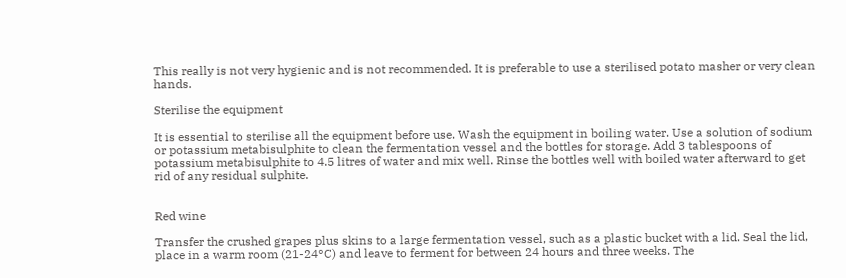This really is not very hygienic and is not recommended. It is preferable to use a sterilised potato masher or very clean hands.

Sterilise the equipment

It is essential to sterilise all the equipment before use. Wash the equipment in boiling water. Use a solution of sodium or potassium metabisulphite to clean the fermentation vessel and the bottles for storage. Add 3 tablespoons of potassium metabisulphite to 4.5 litres of water and mix well. Rinse the bottles well with boiled water afterward to get rid of any residual sulphite.


Red wine

Transfer the crushed grapes plus skins to a large fermentation vessel, such as a plastic bucket with a lid. Seal the lid, place in a warm room (21-24°C) and leave to ferment for between 24 hours and three weeks. The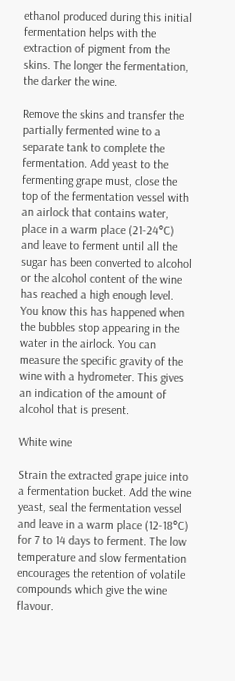ethanol produced during this initial fermentation helps with the extraction of pigment from the skins. The longer the fermentation, the darker the wine.

Remove the skins and transfer the partially fermented wine to a separate tank to complete the fermentation. Add yeast to the fermenting grape must, close the top of the fermentation vessel with an airlock that contains water, place in a warm place (21-24°C) and leave to ferment until all the sugar has been converted to alcohol or the alcohol content of the wine has reached a high enough level. You know this has happened when the bubbles stop appearing in the water in the airlock. You can measure the specific gravity of the wine with a hydrometer. This gives an indication of the amount of alcohol that is present.

White wine

Strain the extracted grape juice into a fermentation bucket. Add the wine yeast, seal the fermentation vessel and leave in a warm place (12-18°C) for 7 to 14 days to ferment. The low temperature and slow fermentation encourages the retention of volatile compounds which give the wine flavour.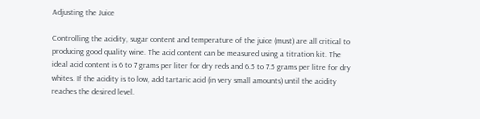Adjusting the Juice

Controlling the acidity, sugar content and temperature of the juice (must) are all critical to producing good quality wine. The acid content can be measured using a titration kit. The ideal acid content is 6 to 7 grams per liter for dry reds and 6.5 to 7.5 grams per litre for dry whites. If the acidity is to low, add tartaric acid (in very small amounts) until the acidity reaches the desired level.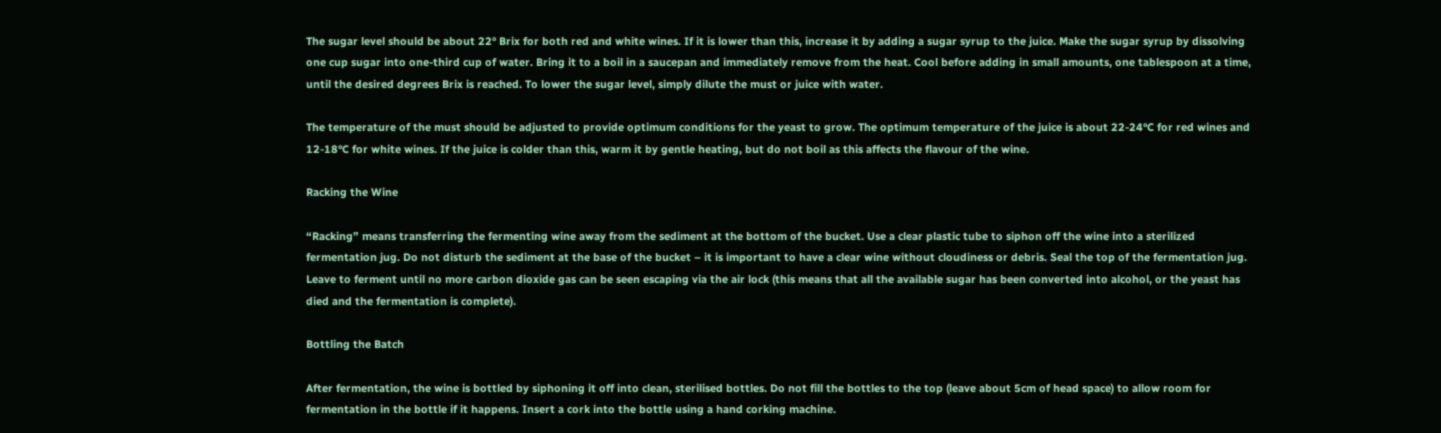The sugar level should be about 22° Brix for both red and white wines. If it is lower than this, increase it by adding a sugar syrup to the juice. Make the sugar syrup by dissolving one cup sugar into one-third cup of water. Bring it to a boil in a saucepan and immediately remove from the heat. Cool before adding in small amounts, one tablespoon at a time, until the desired degrees Brix is reached. To lower the sugar level, simply dilute the must or juice with water.

The temperature of the must should be adjusted to provide optimum conditions for the yeast to grow. The optimum temperature of the juice is about 22-24°C for red wines and 12-18°C for white wines. If the juice is colder than this, warm it by gentle heating, but do not boil as this affects the flavour of the wine.

Racking the Wine

“Racking” means transferring the fermenting wine away from the sediment at the bottom of the bucket. Use a clear plastic tube to siphon off the wine into a sterilized fermentation jug. Do not disturb the sediment at the base of the bucket – it is important to have a clear wine without cloudiness or debris. Seal the top of the fermentation jug. Leave to ferment until no more carbon dioxide gas can be seen escaping via the air lock (this means that all the available sugar has been converted into alcohol, or the yeast has died and the fermentation is complete).

Bottling the Batch

After fermentation, the wine is bottled by siphoning it off into clean, sterilised bottles. Do not fill the bottles to the top (leave about 5cm of head space) to allow room for fermentation in the bottle if it happens. Insert a cork into the bottle using a hand corking machine.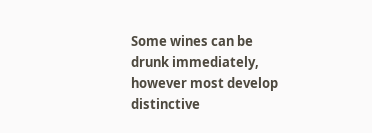Some wines can be drunk immediately, however most develop distinctive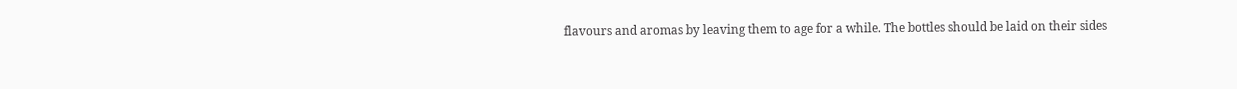flavours and aromas by leaving them to age for a while. The bottles should be laid on their sides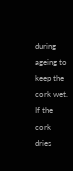during ageing to keep the cork wet. If the cork dries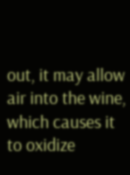out, it may allow air into the wine, which causes it to oxidize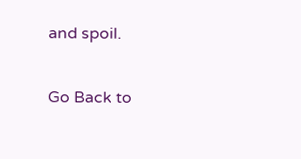and spoil.

Go Back to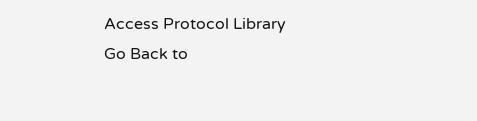Access Protocol Library
Go Back to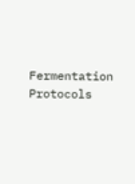Fermentation Protocols